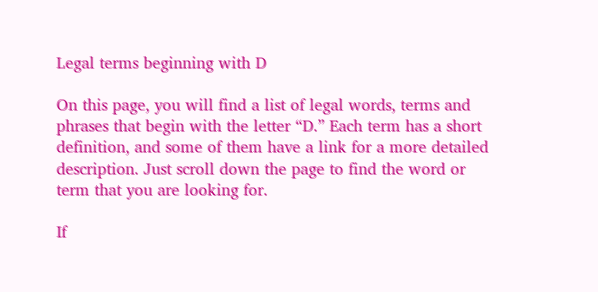Legal terms beginning with D

On this page, you will find a list of legal words, terms and phrases that begin with the letter “D.” Each term has a short definition, and some of them have a link for a more detailed description. Just scroll down the page to find the word or term that you are looking for.

If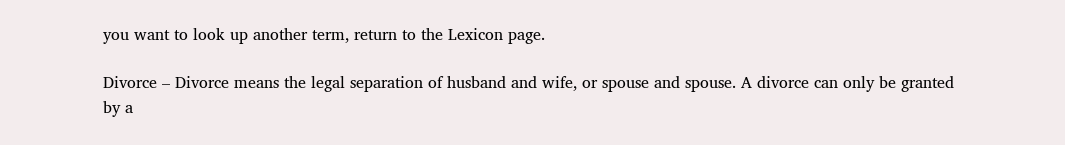you want to look up another term, return to the Lexicon page.

Divorce – Divorce means the legal separation of husband and wife, or spouse and spouse. A divorce can only be granted by a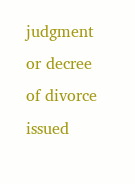judgment or decree of divorce issued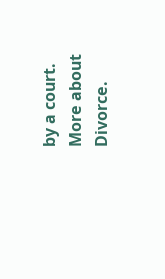by a court. More about Divorce.